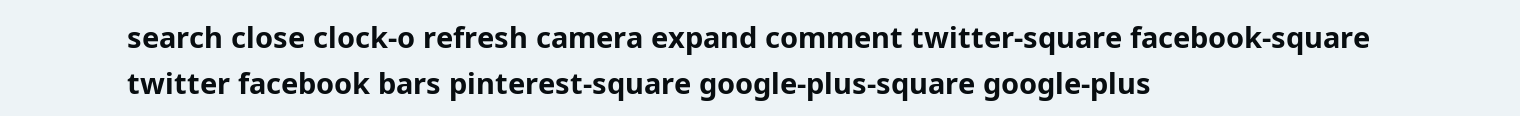search close clock-o refresh camera expand comment twitter-square facebook-square twitter facebook bars pinterest-square google-plus-square google-plus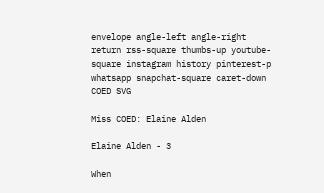envelope angle-left angle-right return rss-square thumbs-up youtube-square instagram history pinterest-p whatsapp snapchat-square caret-down COED SVG

Miss COED: Elaine Alden

Elaine Alden - 3

When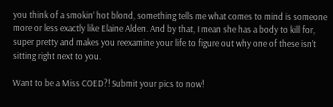you think of a smokin’ hot blond, something tells me what comes to mind is someone more or less exactly like Elaine Alden. And by that, I mean she has a body to kill for, super pretty and makes you reexamine your life to figure out why one of these isn’t sitting right next to you.

Want to be a Miss COED?! Submit your pics to now!